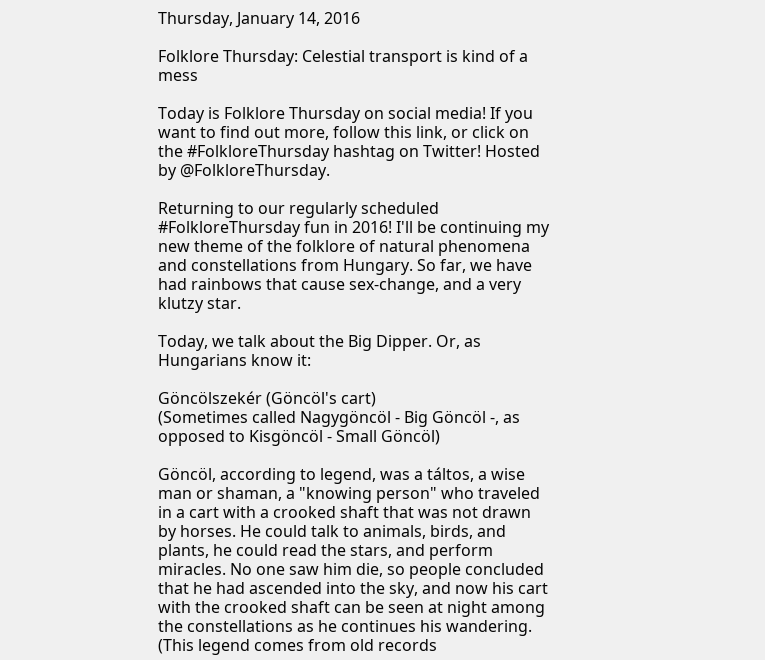Thursday, January 14, 2016

Folklore Thursday: Celestial transport is kind of a mess

Today is Folklore Thursday on social media! If you want to find out more, follow this link, or click on the #FolkloreThursday hashtag on Twitter! Hosted by @FolkloreThursday.

Returning to our regularly scheduled #FolkloreThursday fun in 2016! I'll be continuing my new theme of the folklore of natural phenomena and constellations from Hungary. So far, we have had rainbows that cause sex-change, and a very klutzy star.

Today, we talk about the Big Dipper. Or, as Hungarians know it:

Göncölszekér (Göncöl's cart)
(Sometimes called Nagygöncöl - Big Göncöl -, as opposed to Kisgöncöl - Small Göncöl)

Göncöl, according to legend, was a táltos, a wise man or shaman, a "knowing person" who traveled in a cart with a crooked shaft that was not drawn by horses. He could talk to animals, birds, and plants, he could read the stars, and perform miracles. No one saw him die, so people concluded that he had ascended into the sky, and now his cart with the crooked shaft can be seen at night among the constellations as he continues his wandering.
(This legend comes from old records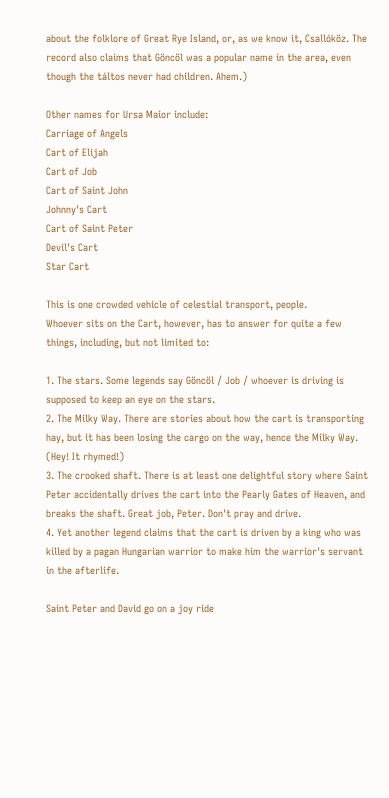about the folklore of Great Rye Island, or, as we know it, Csallóköz. The record also claims that Göncöl was a popular name in the area, even though the táltos never had children. Ahem.)

Other names for Ursa Maior include:
Carriage of Angels
Cart of Elijah
Cart of Job
Cart of Saint John
Johnny's Cart
Cart of Saint Peter
Devil's Cart
Star Cart

This is one crowded vehicle of celestial transport, people.
Whoever sits on the Cart, however, has to answer for quite a few things, including, but not limited to:

1. The stars. Some legends say Göncöl / Job / whoever is driving is supposed to keep an eye on the stars.
2. The Milky Way. There are stories about how the cart is transporting hay, but it has been losing the cargo on the way, hence the Milky Way.
(Hey! It rhymed!)
3. The crooked shaft. There is at least one delightful story where Saint Peter accidentally drives the cart into the Pearly Gates of Heaven, and breaks the shaft. Great job, Peter. Don't pray and drive.
4. Yet another legend claims that the cart is driven by a king who was killed by a pagan Hungarian warrior to make him the warrior's servant in the afterlife.

Saint Peter and David go on a joy ride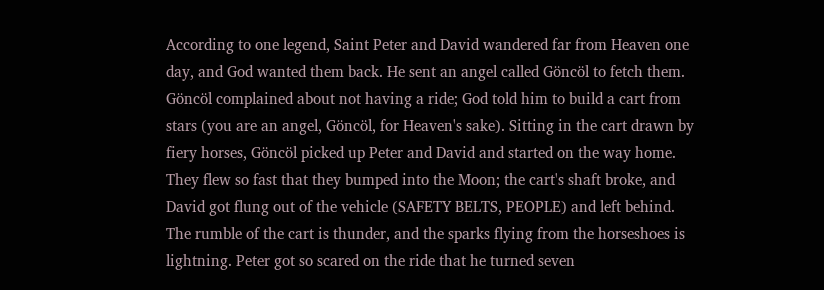According to one legend, Saint Peter and David wandered far from Heaven one day, and God wanted them back. He sent an angel called Göncöl to fetch them. Göncöl complained about not having a ride; God told him to build a cart from stars (you are an angel, Göncöl, for Heaven's sake). Sitting in the cart drawn by fiery horses, Göncöl picked up Peter and David and started on the way home. They flew so fast that they bumped into the Moon; the cart's shaft broke, and David got flung out of the vehicle (SAFETY BELTS, PEOPLE) and left behind. The rumble of the cart is thunder, and the sparks flying from the horseshoes is lightning. Peter got so scared on the ride that he turned seven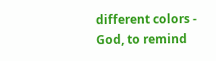different colors - God, to remind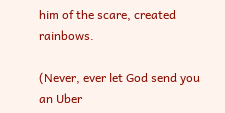him of the scare, created rainbows.

(Never, ever let God send you an Uber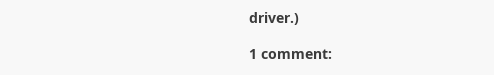driver.)

1 comment: